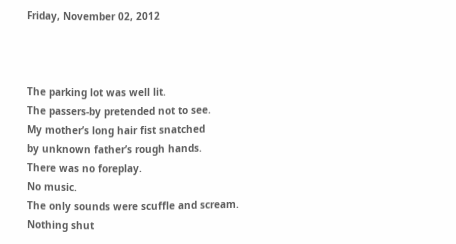Friday, November 02, 2012



The parking lot was well lit.
The passers-by pretended not to see.
My mother’s long hair fist snatched
by unknown father’s rough hands.
There was no foreplay.
No music.
The only sounds were scuffle and scream.
Nothing shut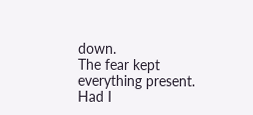down.
The fear kept everything present.
Had I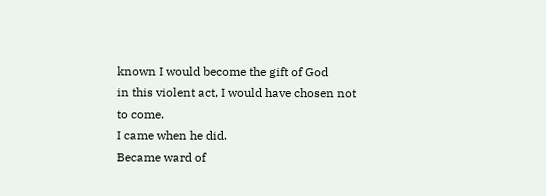known I would become the gift of God
in this violent act, I would have chosen not to come.
I came when he did.
Became ward of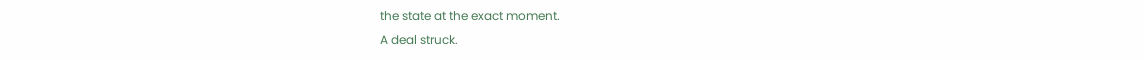the state at the exact moment.
A deal struck.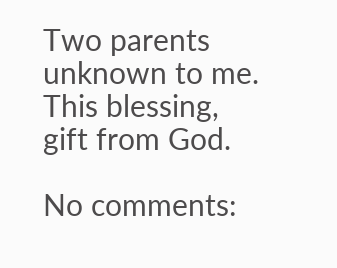Two parents unknown to me.
This blessing,
gift from God.

No comments: